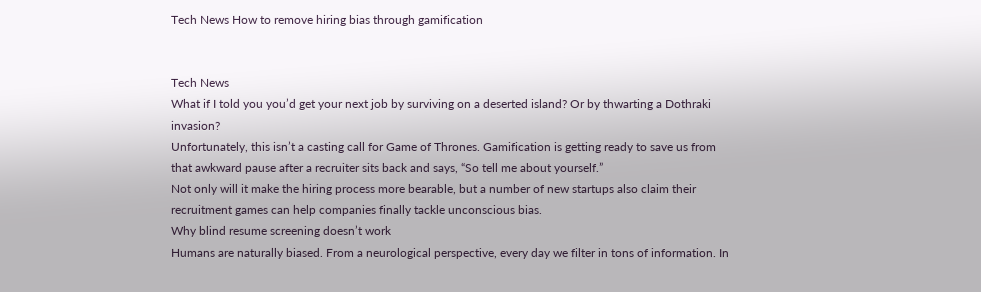Tech News How to remove hiring bias through gamification


Tech News
What if I told you you’d get your next job by surviving on a deserted island? Or by thwarting a Dothraki invasion?
Unfortunately, this isn’t a casting call for Game of Thrones. Gamification is getting ready to save us from that awkward pause after a recruiter sits back and says, “So tell me about yourself.”
Not only will it make the hiring process more bearable, but a number of new startups also claim their recruitment games can help companies finally tackle unconscious bias.
Why blind resume screening doesn’t work
Humans are naturally biased. From a neurological perspective, every day we filter in tons of information. In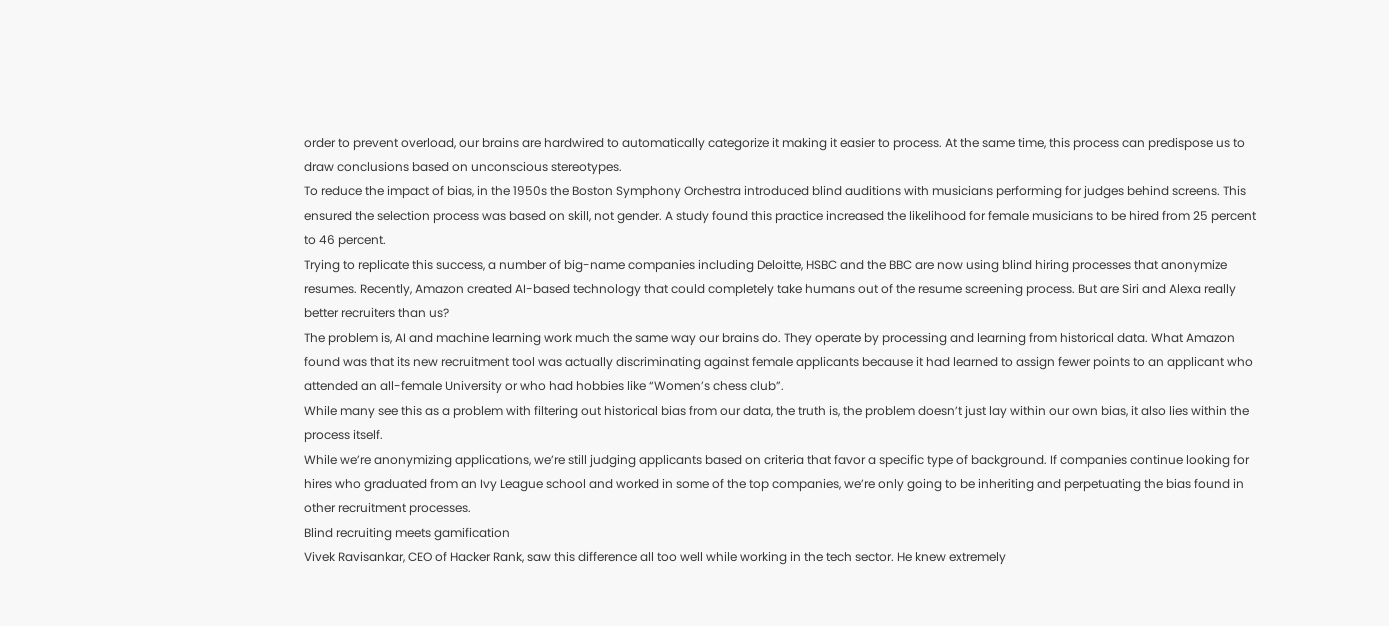order to prevent overload, our brains are hardwired to automatically categorize it making it easier to process. At the same time, this process can predispose us to draw conclusions based on unconscious stereotypes.
To reduce the impact of bias, in the 1950s the Boston Symphony Orchestra introduced blind auditions with musicians performing for judges behind screens. This ensured the selection process was based on skill, not gender. A study found this practice increased the likelihood for female musicians to be hired from 25 percent to 46 percent.
Trying to replicate this success, a number of big-name companies including Deloitte, HSBC and the BBC are now using blind hiring processes that anonymize resumes. Recently, Amazon created AI-based technology that could completely take humans out of the resume screening process. But are Siri and Alexa really better recruiters than us?
The problem is, AI and machine learning work much the same way our brains do. They operate by processing and learning from historical data. What Amazon found was that its new recruitment tool was actually discriminating against female applicants because it had learned to assign fewer points to an applicant who attended an all-female University or who had hobbies like “Women’s chess club”.
While many see this as a problem with filtering out historical bias from our data, the truth is, the problem doesn’t just lay within our own bias, it also lies within the process itself.
While we’re anonymizing applications, we’re still judging applicants based on criteria that favor a specific type of background. If companies continue looking for hires who graduated from an Ivy League school and worked in some of the top companies, we’re only going to be inheriting and perpetuating the bias found in other recruitment processes.
Blind recruiting meets gamification
Vivek Ravisankar, CEO of Hacker Rank, saw this difference all too well while working in the tech sector. He knew extremely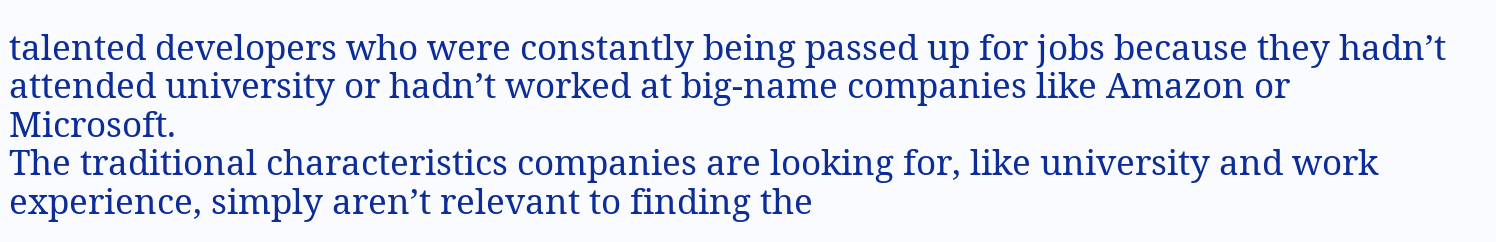talented developers who were constantly being passed up for jobs because they hadn’t attended university or hadn’t worked at big-name companies like Amazon or Microsoft.
The traditional characteristics companies are looking for, like university and work experience, simply aren’t relevant to finding the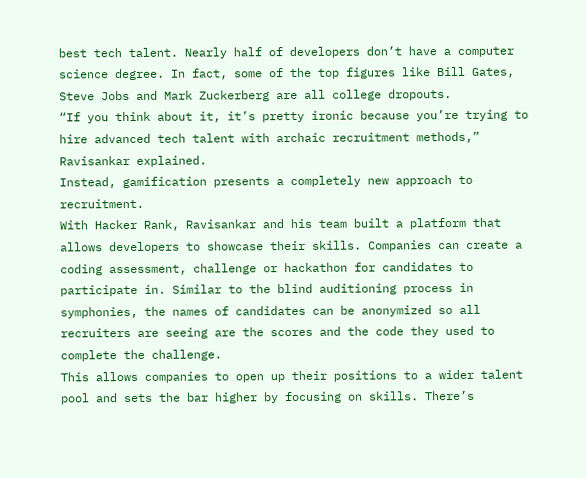best tech talent. Nearly half of developers don’t have a computer science degree. In fact, some of the top figures like Bill Gates, Steve Jobs and Mark Zuckerberg are all college dropouts.
“If you think about it, it’s pretty ironic because you’re trying to hire advanced tech talent with archaic recruitment methods,” Ravisankar explained.
Instead, gamification presents a completely new approach to recruitment.
With Hacker Rank, Ravisankar and his team built a platform that allows developers to showcase their skills. Companies can create a coding assessment, challenge or hackathon for candidates to participate in. Similar to the blind auditioning process in symphonies, the names of candidates can be anonymized so all recruiters are seeing are the scores and the code they used to complete the challenge.
This allows companies to open up their positions to a wider talent pool and sets the bar higher by focusing on skills. There’s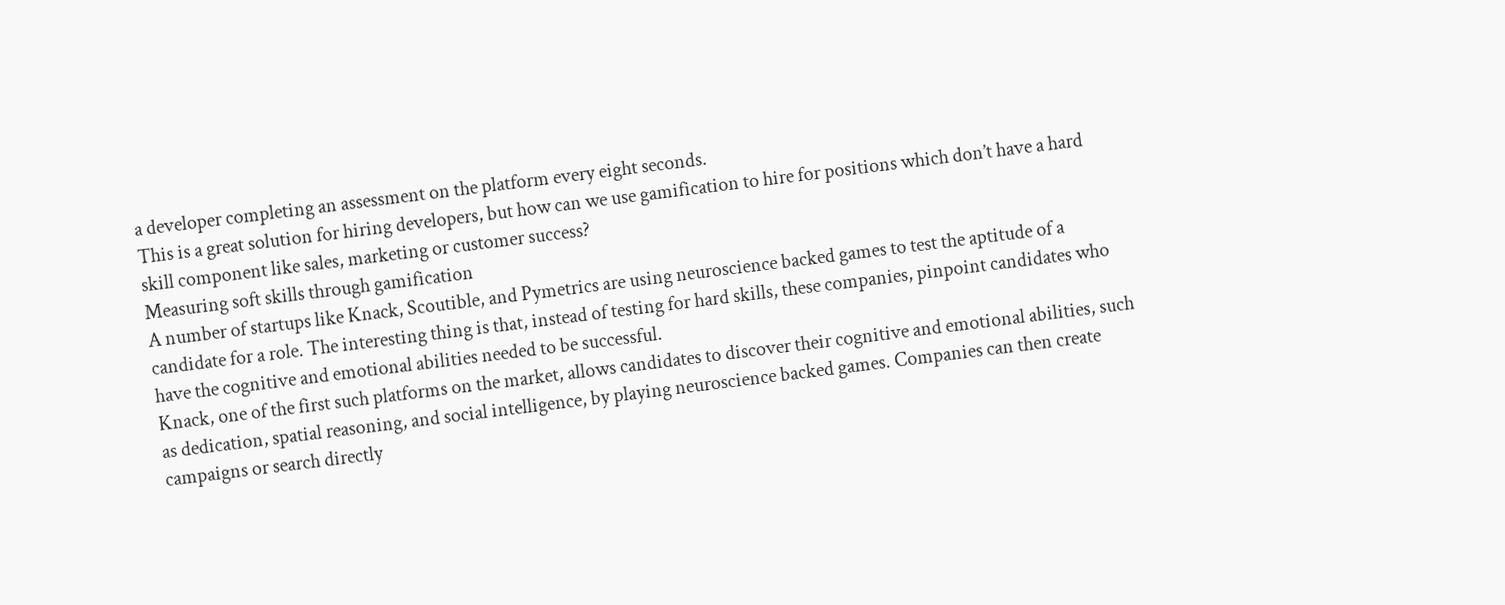a developer completing an assessment on the platform every eight seconds.
This is a great solution for hiring developers, but how can we use gamification to hire for positions which don’t have a hard skill component like sales, marketing or customer success?
Measuring soft skills through gamification
A number of startups like Knack, Scoutible, and Pymetrics are using neuroscience backed games to test the aptitude of a candidate for a role. The interesting thing is that, instead of testing for hard skills, these companies, pinpoint candidates who have the cognitive and emotional abilities needed to be successful.
Knack, one of the first such platforms on the market, allows candidates to discover their cognitive and emotional abilities, such as dedication, spatial reasoning, and social intelligence, by playing neuroscience backed games. Companies can then create campaigns or search directly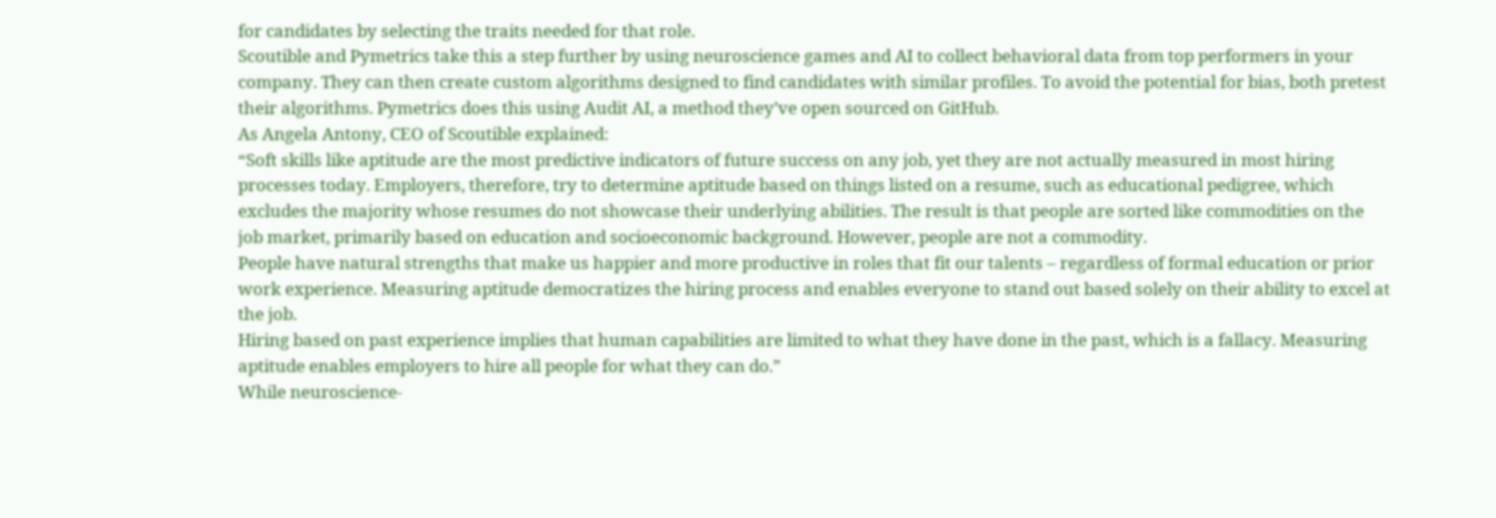for candidates by selecting the traits needed for that role.
Scoutible and Pymetrics take this a step further by using neuroscience games and AI to collect behavioral data from top performers in your company. They can then create custom algorithms designed to find candidates with similar profiles. To avoid the potential for bias, both pretest their algorithms. Pymetrics does this using Audit AI, a method they’ve open sourced on GitHub.
As Angela Antony, CEO of Scoutible explained:
“Soft skills like aptitude are the most predictive indicators of future success on any job, yet they are not actually measured in most hiring processes today. Employers, therefore, try to determine aptitude based on things listed on a resume, such as educational pedigree, which excludes the majority whose resumes do not showcase their underlying abilities. The result is that people are sorted like commodities on the job market, primarily based on education and socioeconomic background. However, people are not a commodity.
People have natural strengths that make us happier and more productive in roles that fit our talents – regardless of formal education or prior work experience. Measuring aptitude democratizes the hiring process and enables everyone to stand out based solely on their ability to excel at the job.
Hiring based on past experience implies that human capabilities are limited to what they have done in the past, which is a fallacy. Measuring aptitude enables employers to hire all people for what they can do.”
While neuroscience-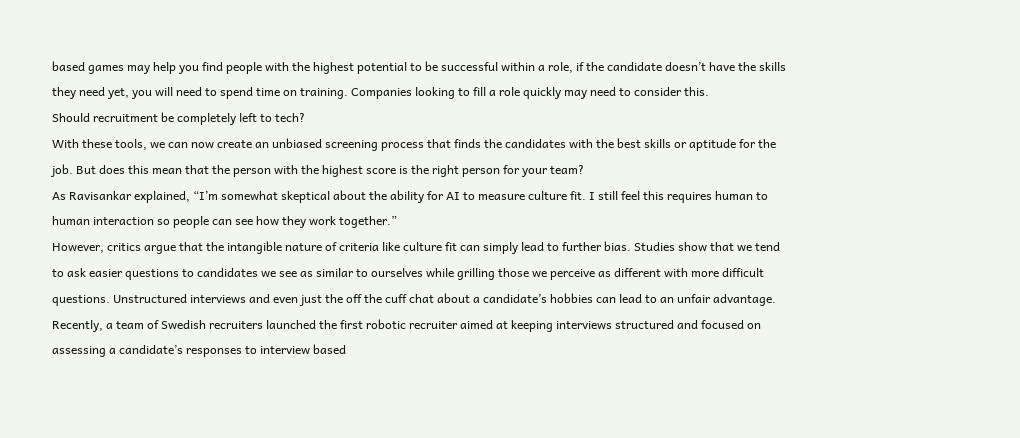based games may help you find people with the highest potential to be successful within a role, if the candidate doesn’t have the skills they need yet, you will need to spend time on training. Companies looking to fill a role quickly may need to consider this.
Should recruitment be completely left to tech?
With these tools, we can now create an unbiased screening process that finds the candidates with the best skills or aptitude for the job. But does this mean that the person with the highest score is the right person for your team?
As Ravisankar explained, “I’m somewhat skeptical about the ability for AI to measure culture fit. I still feel this requires human to human interaction so people can see how they work together.”
However, critics argue that the intangible nature of criteria like culture fit can simply lead to further bias. Studies show that we tend to ask easier questions to candidates we see as similar to ourselves while grilling those we perceive as different with more difficult questions. Unstructured interviews and even just the off the cuff chat about a candidate’s hobbies can lead to an unfair advantage.
Recently, a team of Swedish recruiters launched the first robotic recruiter aimed at keeping interviews structured and focused on assessing a candidate’s responses to interview based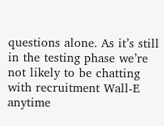questions alone. As it’s still in the testing phase we’re not likely to be chatting with recruitment Wall-E anytime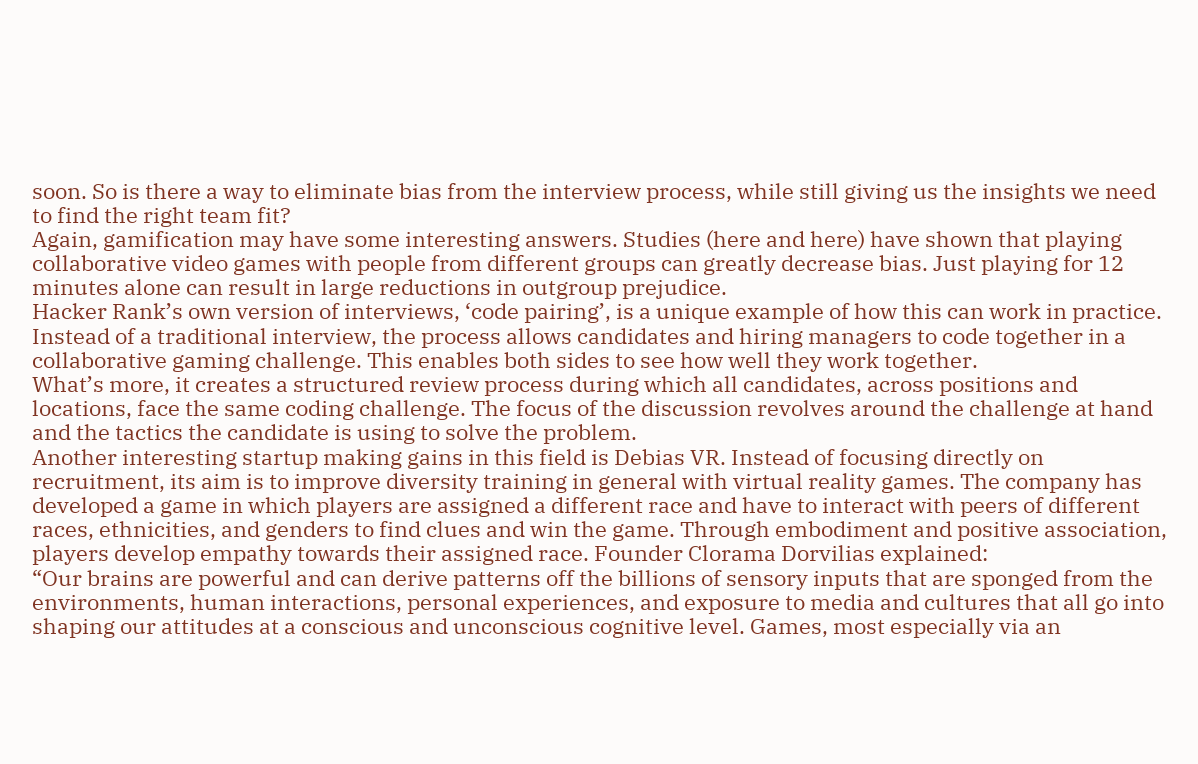soon. So is there a way to eliminate bias from the interview process, while still giving us the insights we need to find the right team fit?
Again, gamification may have some interesting answers. Studies (here and here) have shown that playing collaborative video games with people from different groups can greatly decrease bias. Just playing for 12 minutes alone can result in large reductions in outgroup prejudice.
Hacker Rank’s own version of interviews, ‘code pairing’, is a unique example of how this can work in practice. Instead of a traditional interview, the process allows candidates and hiring managers to code together in a collaborative gaming challenge. This enables both sides to see how well they work together.
What’s more, it creates a structured review process during which all candidates, across positions and locations, face the same coding challenge. The focus of the discussion revolves around the challenge at hand and the tactics the candidate is using to solve the problem.
Another interesting startup making gains in this field is Debias VR. Instead of focusing directly on recruitment, its aim is to improve diversity training in general with virtual reality games. The company has developed a game in which players are assigned a different race and have to interact with peers of different races, ethnicities, and genders to find clues and win the game. Through embodiment and positive association, players develop empathy towards their assigned race. Founder Clorama Dorvilias explained:
“Our brains are powerful and can derive patterns off the billions of sensory inputs that are sponged from the environments, human interactions, personal experiences, and exposure to media and cultures that all go into shaping our attitudes at a conscious and unconscious cognitive level. Games, most especially via an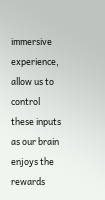immersive experience, allow us to control these inputs as our brain enjoys the rewards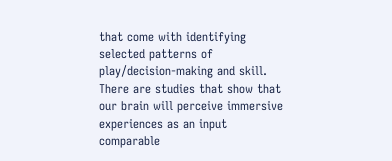that come with identifying selected patterns of play/decision-making and skill. There are studies that show that our brain will perceive immersive experiences as an input comparable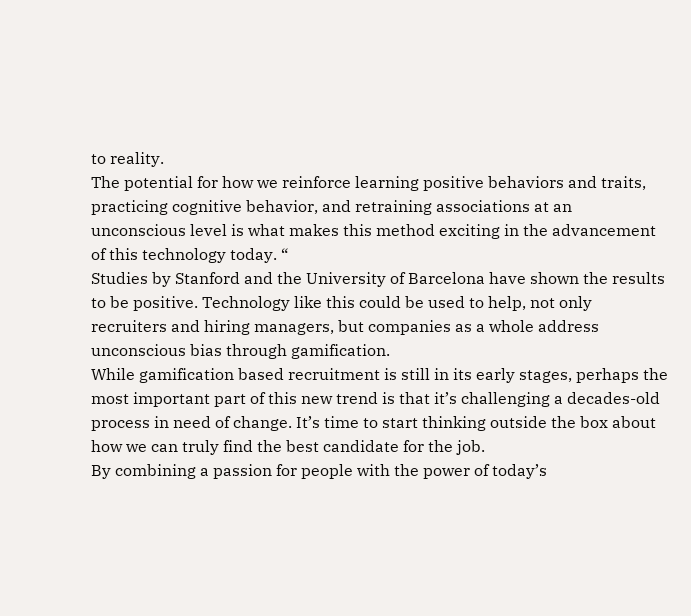to reality.
The potential for how we reinforce learning positive behaviors and traits, practicing cognitive behavior, and retraining associations at an unconscious level is what makes this method exciting in the advancement of this technology today. “
Studies by Stanford and the University of Barcelona have shown the results to be positive. Technology like this could be used to help, not only recruiters and hiring managers, but companies as a whole address unconscious bias through gamification.
While gamification based recruitment is still in its early stages, perhaps the most important part of this new trend is that it’s challenging a decades-old process in need of change. It’s time to start thinking outside the box about how we can truly find the best candidate for the job.
By combining a passion for people with the power of today’s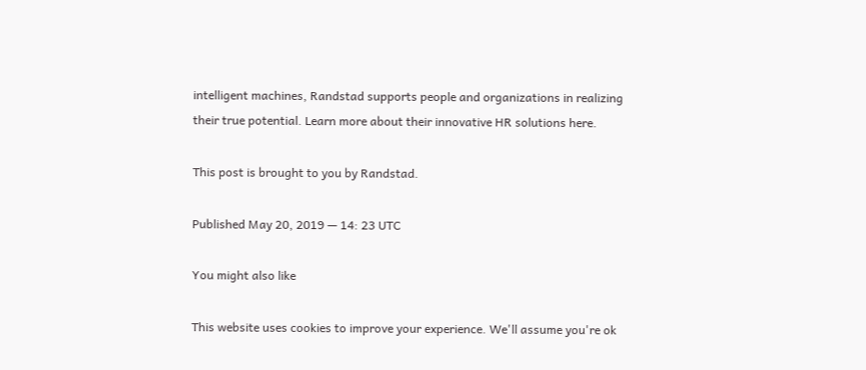intelligent machines, Randstad supports people and organizations in realizing their true potential. Learn more about their innovative HR solutions here.

This post is brought to you by Randstad.

Published May 20, 2019 — 14: 23 UTC

You might also like

This website uses cookies to improve your experience. We'll assume you're ok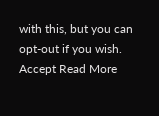with this, but you can opt-out if you wish. Accept Read More